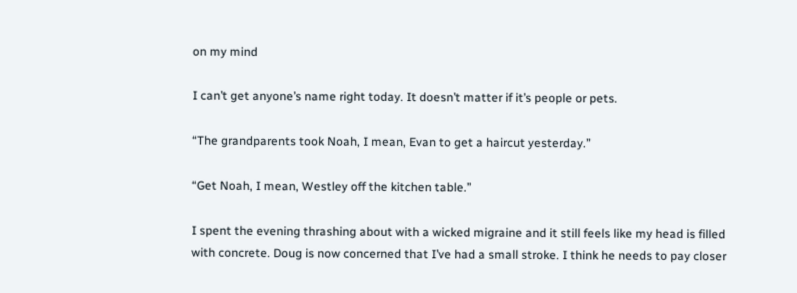on my mind

I can’t get anyone’s name right today. It doesn’t matter if it’s people or pets.

“The grandparents took Noah, I mean, Evan to get a haircut yesterday.”

“Get Noah, I mean, Westley off the kitchen table.”

I spent the evening thrashing about with a wicked migraine and it still feels like my head is filled with concrete. Doug is now concerned that I’ve had a small stroke. I think he needs to pay closer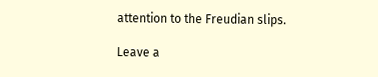attention to the Freudian slips.

Leave a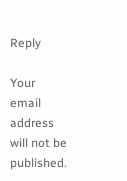Reply

Your email address will not be published.